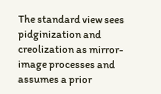The standard view sees pidginization and creolization as mirror-image processes and assumes a prior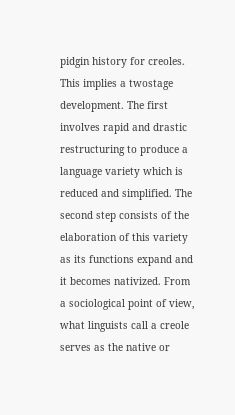pidgin history for creoles. This implies a twostage development. The first involves rapid and drastic restructuring to produce a language variety which is reduced and simplified. The second step consists of the elaboration of this variety as its functions expand and it becomes nativized. From a sociological point of view, what linguists call a creole serves as the native or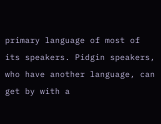primary language of most of its speakers. Pidgin speakers, who have another language, can get by with a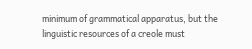minimum of grammatical apparatus, but the linguistic resources of a creole must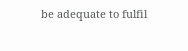be adequate to fulfil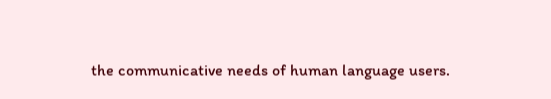the communicative needs of human language users.